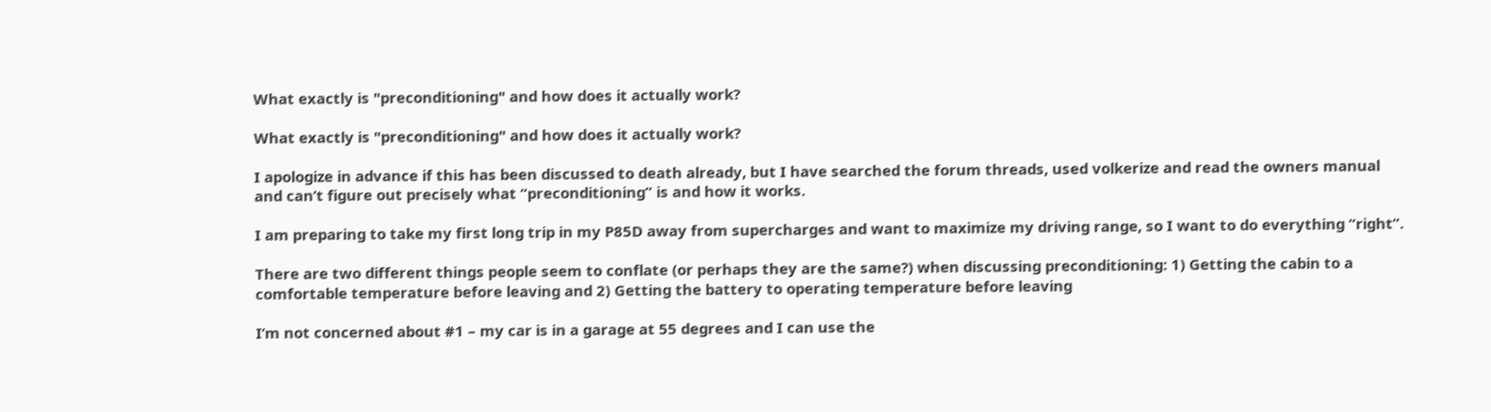What exactly is "preconditioning" and how does it actually work?

What exactly is "preconditioning" and how does it actually work?

I apologize in advance if this has been discussed to death already, but I have searched the forum threads, used volkerize and read the owners manual and can’t figure out precisely what “preconditioning” is and how it works.

I am preparing to take my first long trip in my P85D away from supercharges and want to maximize my driving range, so I want to do everything “right”.

There are two different things people seem to conflate (or perhaps they are the same?) when discussing preconditioning: 1) Getting the cabin to a comfortable temperature before leaving and 2) Getting the battery to operating temperature before leaving

I’m not concerned about #1 – my car is in a garage at 55 degrees and I can use the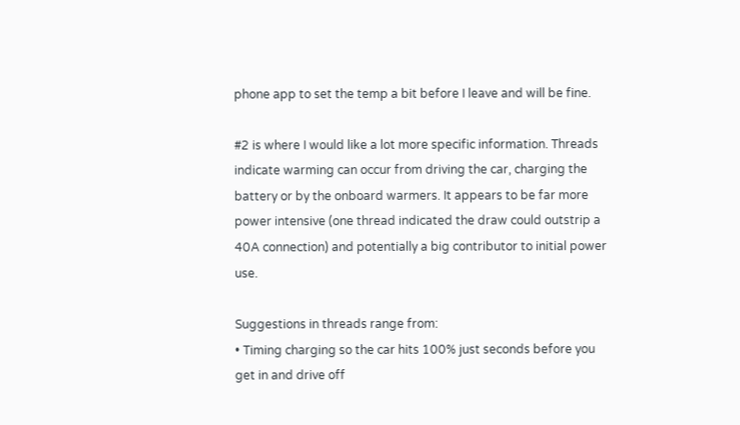phone app to set the temp a bit before I leave and will be fine.

#2 is where I would like a lot more specific information. Threads indicate warming can occur from driving the car, charging the battery or by the onboard warmers. It appears to be far more power intensive (one thread indicated the draw could outstrip a 40A connection) and potentially a big contributor to initial power use.

Suggestions in threads range from:
• Timing charging so the car hits 100% just seconds before you get in and drive off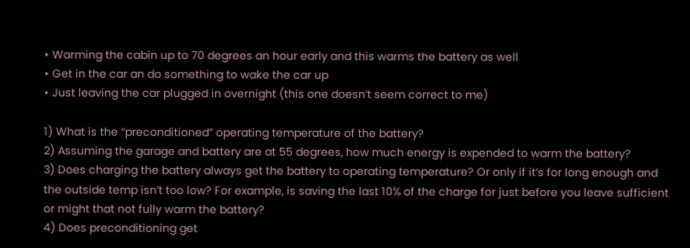• Warming the cabin up to 70 degrees an hour early and this warms the battery as well
• Get in the car an do something to wake the car up
• Just leaving the car plugged in overnight (this one doesn’t seem correct to me)

1) What is the “preconditioned” operating temperature of the battery?
2) Assuming the garage and battery are at 55 degrees, how much energy is expended to warm the battery?
3) Does charging the battery always get the battery to operating temperature? Or only if it’s for long enough and the outside temp isn’t too low? For example, is saving the last 10% of the charge for just before you leave sufficient or might that not fully warm the battery?
4) Does preconditioning get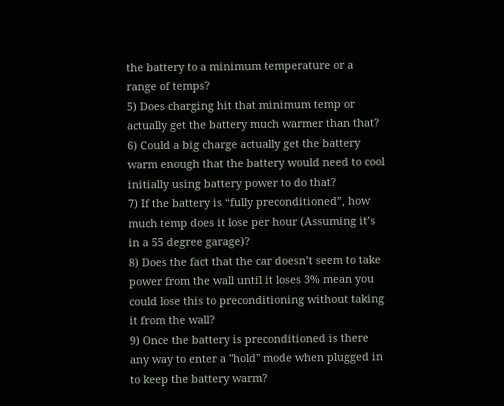the battery to a minimum temperature or a range of temps?
5) Does charging hit that minimum temp or actually get the battery much warmer than that?
6) Could a big charge actually get the battery warm enough that the battery would need to cool initially using battery power to do that?
7) If the battery is “fully preconditioned”, how much temp does it lose per hour (Assuming it’s in a 55 degree garage)?
8) Does the fact that the car doesn’t seem to take power from the wall until it loses 3% mean you could lose this to preconditioning without taking it from the wall?
9) Once the battery is preconditioned is there any way to enter a "hold" mode when plugged in to keep the battery warm?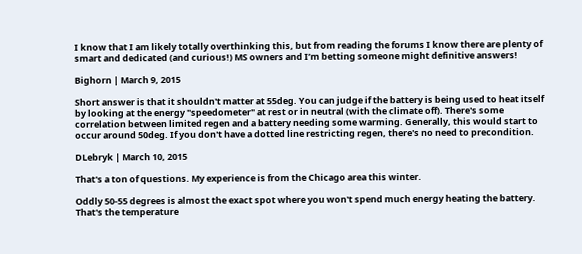I know that I am likely totally overthinking this, but from reading the forums I know there are plenty of smart and dedicated (and curious!) MS owners and I’m betting someone might definitive answers!

Bighorn | March 9, 2015

Short answer is that it shouldn't matter at 55deg. You can judge if the battery is being used to heat itself by looking at the energy "speedometer" at rest or in neutral (with the climate off). There's some correlation between limited regen and a battery needing some warming. Generally, this would start to occur around 50deg. If you don't have a dotted line restricting regen, there's no need to precondition.

DLebryk | March 10, 2015

That's a ton of questions. My experience is from the Chicago area this winter.

Oddly 50-55 degrees is almost the exact spot where you won't spend much energy heating the battery. That's the temperature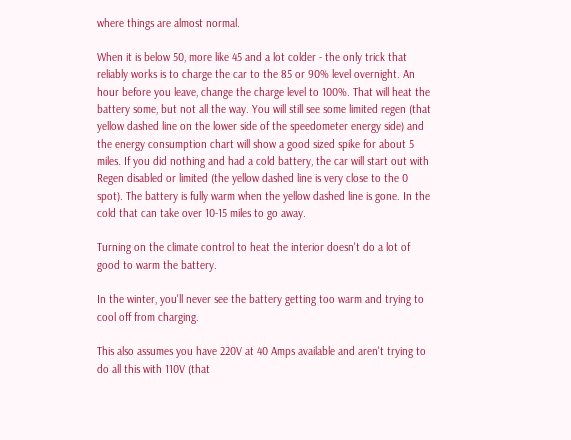where things are almost normal.

When it is below 50, more like 45 and a lot colder - the only trick that reliably works is to charge the car to the 85 or 90% level overnight. An hour before you leave, change the charge level to 100%. That will heat the battery some, but not all the way. You will still see some limited regen (that yellow dashed line on the lower side of the speedometer energy side) and the energy consumption chart will show a good sized spike for about 5 miles. If you did nothing and had a cold battery, the car will start out with Regen disabled or limited (the yellow dashed line is very close to the 0 spot). The battery is fully warm when the yellow dashed line is gone. In the cold that can take over 10-15 miles to go away.

Turning on the climate control to heat the interior doesn't do a lot of good to warm the battery.

In the winter, you'll never see the battery getting too warm and trying to cool off from charging.

This also assumes you have 220V at 40 Amps available and aren't trying to do all this with 110V (that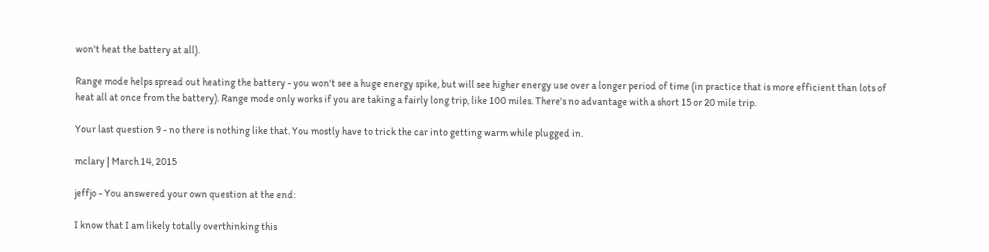won't heat the battery at all).

Range mode helps spread out heating the battery - you won't see a huge energy spike, but will see higher energy use over a longer period of time (in practice that is more efficient than lots of heat all at once from the battery). Range mode only works if you are taking a fairly long trip, like 100 miles. There's no advantage with a short 15 or 20 mile trip.

Your last question 9 - no there is nothing like that. You mostly have to trick the car into getting warm while plugged in.

mclary | March 14, 2015

jeffjo - You answered your own question at the end:

I know that I am likely totally overthinking this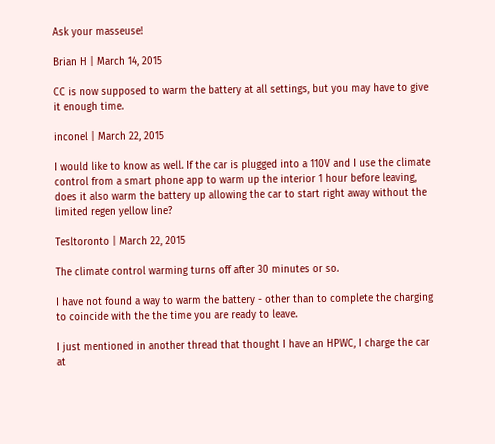Ask your masseuse!

Brian H | March 14, 2015

CC is now supposed to warm the battery at all settings, but you may have to give it enough time.

inconel | March 22, 2015

I would like to know as well. If the car is plugged into a 110V and I use the climate control from a smart phone app to warm up the interior 1 hour before leaving, does it also warm the battery up allowing the car to start right away without the limited regen yellow line?

Tesltoronto | March 22, 2015

The climate control warming turns off after 30 minutes or so.

I have not found a way to warm the battery - other than to complete the charging to coincide with the the time you are ready to leave.

I just mentioned in another thread that thought I have an HPWC, I charge the car at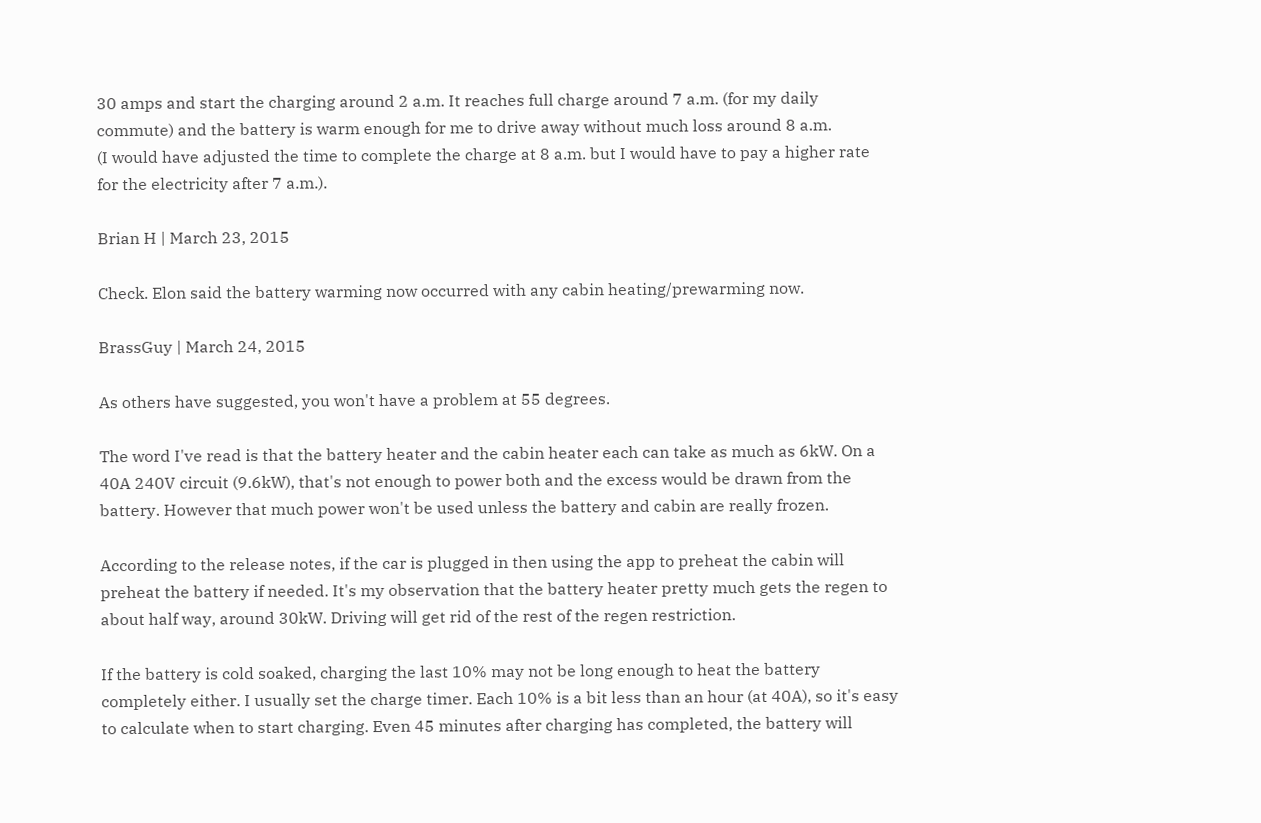30 amps and start the charging around 2 a.m. It reaches full charge around 7 a.m. (for my daily commute) and the battery is warm enough for me to drive away without much loss around 8 a.m.
(I would have adjusted the time to complete the charge at 8 a.m. but I would have to pay a higher rate for the electricity after 7 a.m.).

Brian H | March 23, 2015

Check. Elon said the battery warming now occurred with any cabin heating/prewarming now.

BrassGuy | March 24, 2015

As others have suggested, you won't have a problem at 55 degrees.

The word I've read is that the battery heater and the cabin heater each can take as much as 6kW. On a 40A 240V circuit (9.6kW), that's not enough to power both and the excess would be drawn from the battery. However that much power won't be used unless the battery and cabin are really frozen.

According to the release notes, if the car is plugged in then using the app to preheat the cabin will preheat the battery if needed. It's my observation that the battery heater pretty much gets the regen to about half way, around 30kW. Driving will get rid of the rest of the regen restriction.

If the battery is cold soaked, charging the last 10% may not be long enough to heat the battery completely either. I usually set the charge timer. Each 10% is a bit less than an hour (at 40A), so it's easy to calculate when to start charging. Even 45 minutes after charging has completed, the battery will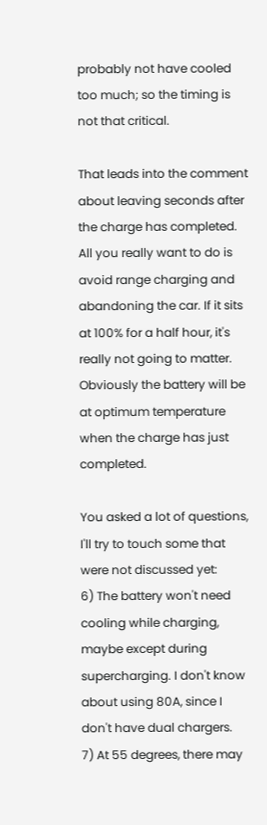probably not have cooled too much; so the timing is not that critical.

That leads into the comment about leaving seconds after the charge has completed. All you really want to do is avoid range charging and abandoning the car. If it sits at 100% for a half hour, it's really not going to matter. Obviously the battery will be at optimum temperature when the charge has just completed.

You asked a lot of questions, I'll try to touch some that were not discussed yet:
6) The battery won't need cooling while charging, maybe except during supercharging. I don't know about using 80A, since I don't have dual chargers.
7) At 55 degrees, there may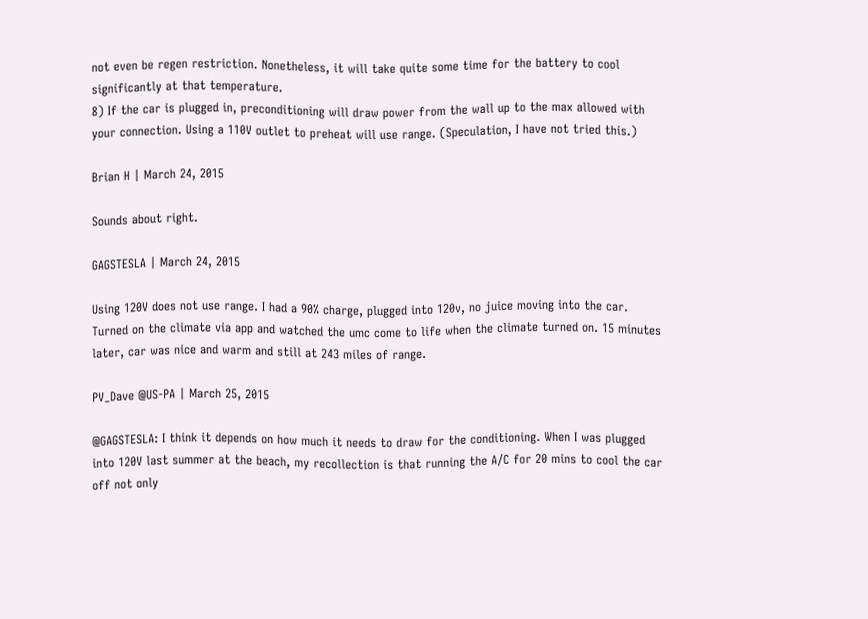not even be regen restriction. Nonetheless, it will take quite some time for the battery to cool significantly at that temperature.
8) If the car is plugged in, preconditioning will draw power from the wall up to the max allowed with your connection. Using a 110V outlet to preheat will use range. (Speculation, I have not tried this.)

Brian H | March 24, 2015

Sounds about right.

GAGSTESLA | March 24, 2015

Using 120V does not use range. I had a 90% charge, plugged into 120v, no juice moving into the car. Turned on the climate via app and watched the umc come to life when the climate turned on. 15 minutes later, car was nice and warm and still at 243 miles of range.

PV_Dave @US-PA | March 25, 2015

@GAGSTESLA: I think it depends on how much it needs to draw for the conditioning. When I was plugged into 120V last summer at the beach, my recollection is that running the A/C for 20 mins to cool the car off not only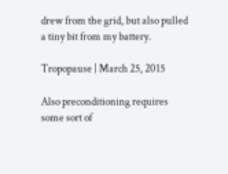drew from the grid, but also pulled a tiny bit from my battery.

Tropopause | March 25, 2015

Also preconditioning requires some sort of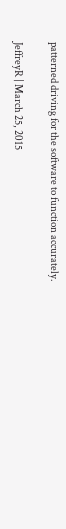patterned driving for the software to function accurately.

JeffreyR | March 25, 2015